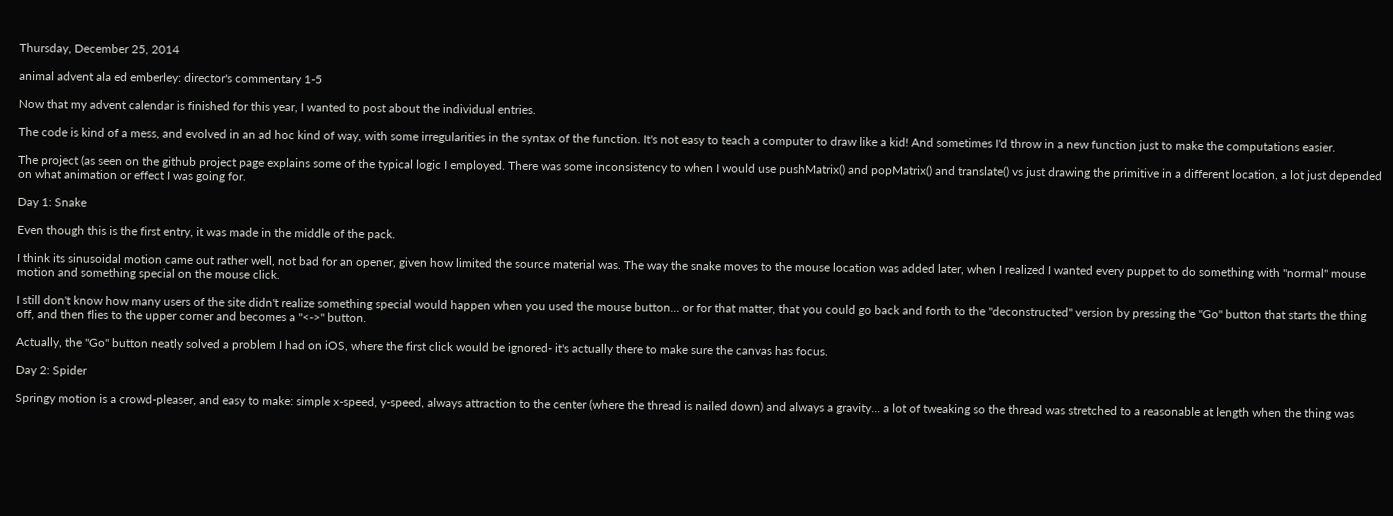Thursday, December 25, 2014

animal advent ala ed emberley: director's commentary 1-5

Now that my advent calendar is finished for this year, I wanted to post about the individual entries.

The code is kind of a mess, and evolved in an ad hoc kind of way, with some irregularities in the syntax of the function. It's not easy to teach a computer to draw like a kid! And sometimes I'd throw in a new function just to make the computations easier.

The project (as seen on the github project page explains some of the typical logic I employed. There was some inconsistency to when I would use pushMatrix() and popMatrix() and translate() vs just drawing the primitive in a different location, a lot just depended on what animation or effect I was going for.

Day 1: Snake

Even though this is the first entry, it was made in the middle of the pack.

I think its sinusoidal motion came out rather well, not bad for an opener, given how limited the source material was. The way the snake moves to the mouse location was added later, when I realized I wanted every puppet to do something with "normal" mouse motion and something special on the mouse click.

I still don't know how many users of the site didn't realize something special would happen when you used the mouse button... or for that matter, that you could go back and forth to the "deconstructed" version by pressing the "Go" button that starts the thing off, and then flies to the upper corner and becomes a "<->" button.

Actually, the "Go" button neatly solved a problem I had on iOS, where the first click would be ignored- it's actually there to make sure the canvas has focus.

Day 2: Spider

Springy motion is a crowd-pleaser, and easy to make: simple x-speed, y-speed, always attraction to the center (where the thread is nailed down) and always a gravity... a lot of tweaking so the thread was stretched to a reasonable at length when the thing was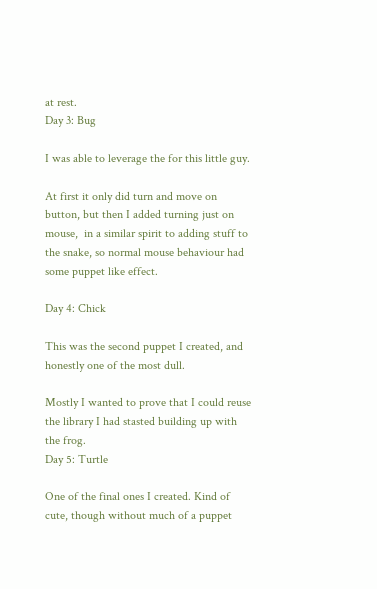at rest.
Day 3: Bug

I was able to leverage the for this little guy.

At first it only did turn and move on button, but then I added turning just on mouse,  in a similar spirit to adding stuff to the snake, so normal mouse behaviour had some puppet like effect.

Day 4: Chick

This was the second puppet I created, and honestly one of the most dull.

Mostly I wanted to prove that I could reuse the library I had stasted building up with the frog.
Day 5: Turtle

One of the final ones I created. Kind of cute, though without much of a puppet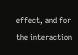effect, and for the interaction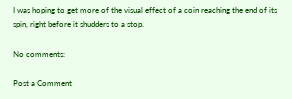I was hoping to get more of the visual effect of a coin reaching the end of its spin, right before it shudders to a stop.

No comments:

Post a Comment